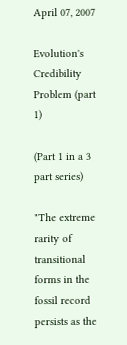April 07, 2007

Evolution's Credibility Problem (part 1)

(Part 1 in a 3 part series)

"The extreme rarity of transitional forms in the fossil record persists as the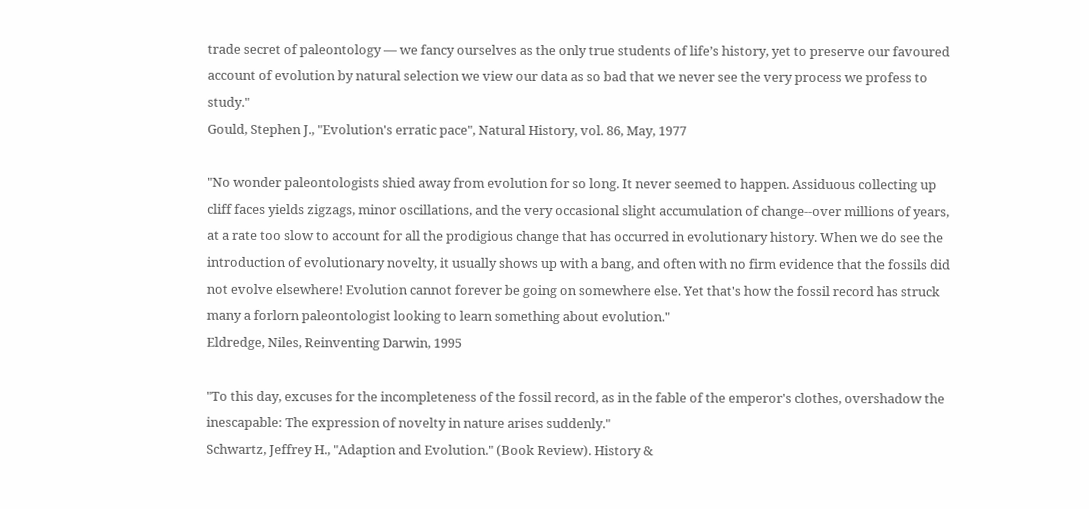trade secret of paleontology — we fancy ourselves as the only true students of life’s history, yet to preserve our favoured account of evolution by natural selection we view our data as so bad that we never see the very process we profess to study."
Gould, Stephen J., "Evolution's erratic pace", Natural History, vol. 86, May, 1977

"No wonder paleontologists shied away from evolution for so long. It never seemed to happen. Assiduous collecting up cliff faces yields zigzags, minor oscillations, and the very occasional slight accumulation of change--over millions of years, at a rate too slow to account for all the prodigious change that has occurred in evolutionary history. When we do see the introduction of evolutionary novelty, it usually shows up with a bang, and often with no firm evidence that the fossils did not evolve elsewhere! Evolution cannot forever be going on somewhere else. Yet that's how the fossil record has struck many a forlorn paleontologist looking to learn something about evolution."
Eldredge, Niles, Reinventing Darwin, 1995

"To this day, excuses for the incompleteness of the fossil record, as in the fable of the emperor's clothes, overshadow the inescapable: The expression of novelty in nature arises suddenly."
Schwartz, Jeffrey H., "Adaption and Evolution." (Book Review). History &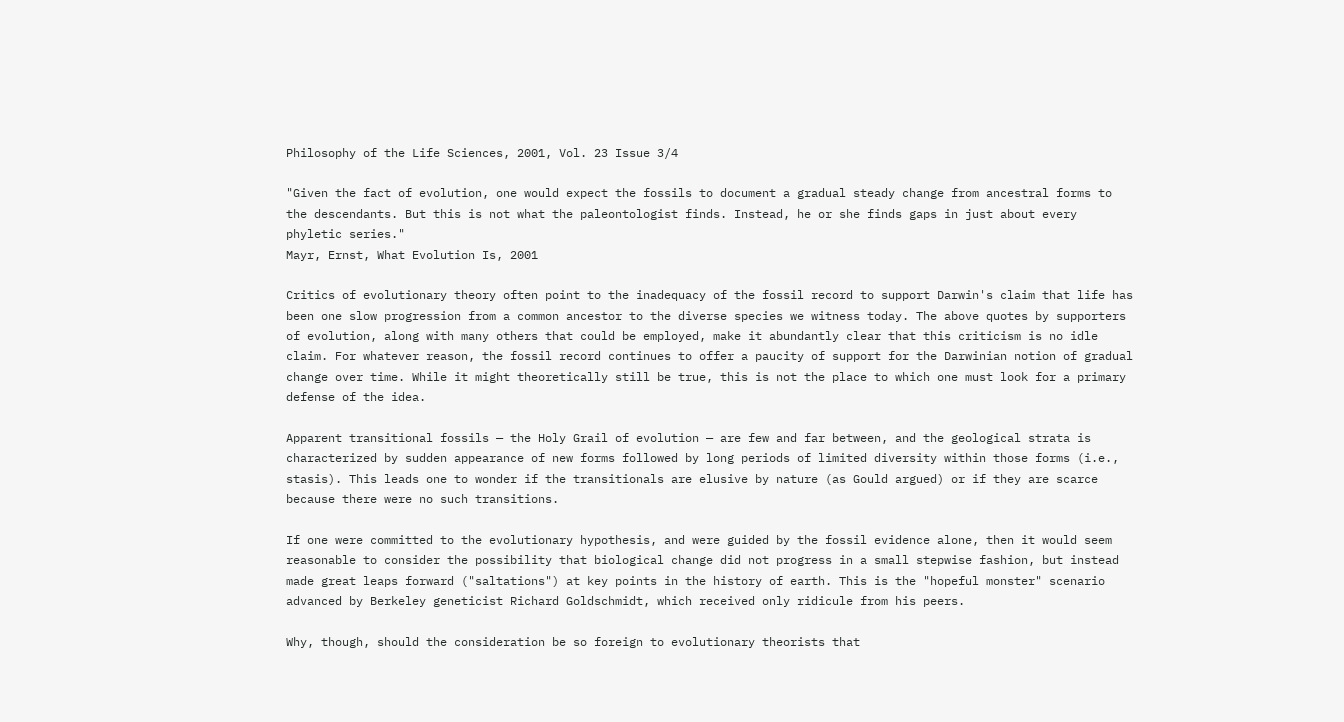Philosophy of the Life Sciences, 2001, Vol. 23 Issue 3/4

"Given the fact of evolution, one would expect the fossils to document a gradual steady change from ancestral forms to the descendants. But this is not what the paleontologist finds. Instead, he or she finds gaps in just about every phyletic series."
Mayr, Ernst, What Evolution Is, 2001

Critics of evolutionary theory often point to the inadequacy of the fossil record to support Darwin's claim that life has been one slow progression from a common ancestor to the diverse species we witness today. The above quotes by supporters of evolution, along with many others that could be employed, make it abundantly clear that this criticism is no idle claim. For whatever reason, the fossil record continues to offer a paucity of support for the Darwinian notion of gradual change over time. While it might theoretically still be true, this is not the place to which one must look for a primary defense of the idea.

Apparent transitional fossils — the Holy Grail of evolution — are few and far between, and the geological strata is characterized by sudden appearance of new forms followed by long periods of limited diversity within those forms (i.e., stasis). This leads one to wonder if the transitionals are elusive by nature (as Gould argued) or if they are scarce because there were no such transitions.

If one were committed to the evolutionary hypothesis, and were guided by the fossil evidence alone, then it would seem reasonable to consider the possibility that biological change did not progress in a small stepwise fashion, but instead made great leaps forward ("saltations") at key points in the history of earth. This is the "hopeful monster" scenario advanced by Berkeley geneticist Richard Goldschmidt, which received only ridicule from his peers.

Why, though, should the consideration be so foreign to evolutionary theorists that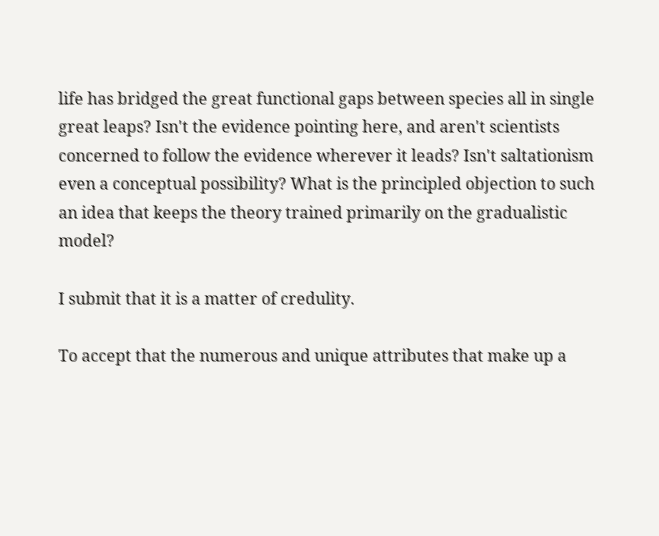life has bridged the great functional gaps between species all in single great leaps? Isn't the evidence pointing here, and aren't scientists concerned to follow the evidence wherever it leads? Isn't saltationism even a conceptual possibility? What is the principled objection to such an idea that keeps the theory trained primarily on the gradualistic model?

I submit that it is a matter of credulity.

To accept that the numerous and unique attributes that make up a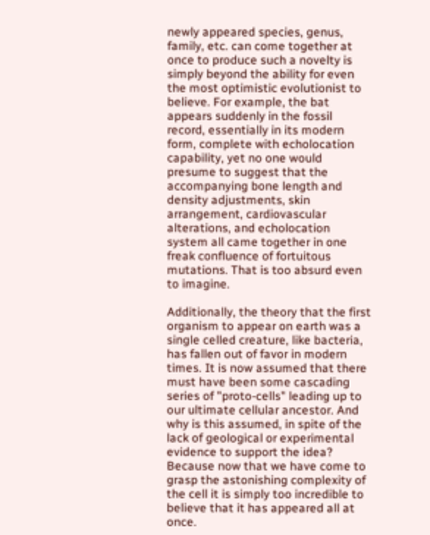newly appeared species, genus, family, etc. can come together at once to produce such a novelty is simply beyond the ability for even the most optimistic evolutionist to believe. For example, the bat appears suddenly in the fossil record, essentially in its modern form, complete with echolocation capability, yet no one would presume to suggest that the accompanying bone length and density adjustments, skin arrangement, cardiovascular alterations, and echolocation system all came together in one freak confluence of fortuitous mutations. That is too absurd even to imagine.

Additionally, the theory that the first organism to appear on earth was a single celled creature, like bacteria, has fallen out of favor in modern times. It is now assumed that there must have been some cascading series of "proto-cells" leading up to our ultimate cellular ancestor. And why is this assumed, in spite of the lack of geological or experimental evidence to support the idea? Because now that we have come to grasp the astonishing complexity of the cell it is simply too incredible to believe that it has appeared all at once.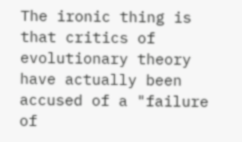The ironic thing is that critics of evolutionary theory have actually been accused of a "failure of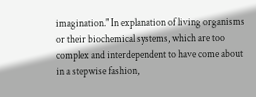imagination." In explanation of living organisms or their biochemical systems, which are too complex and interdependent to have come about in a stepwise fashion,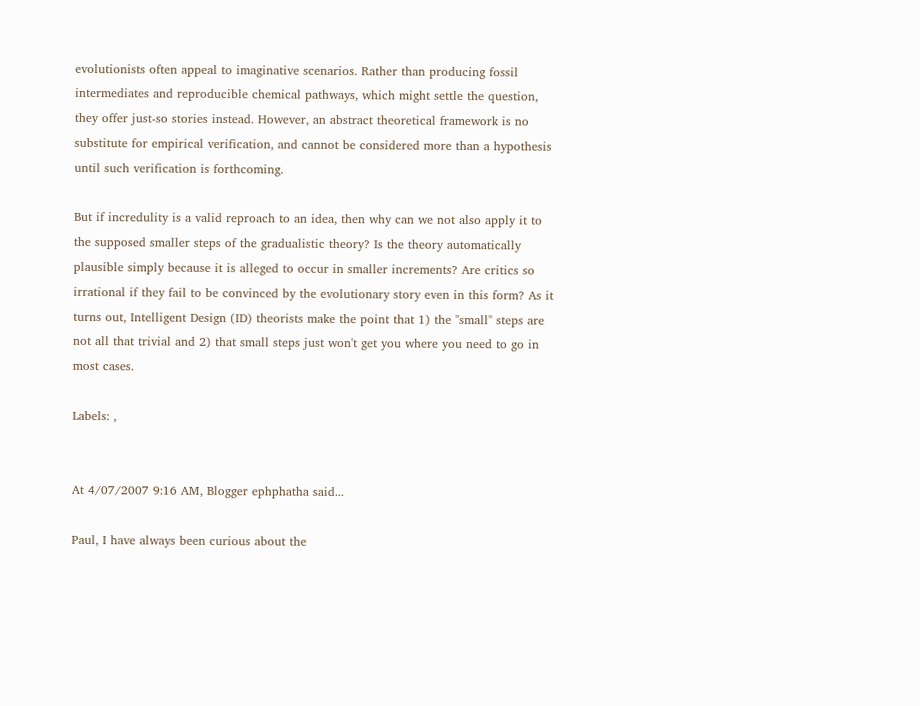evolutionists often appeal to imaginative scenarios. Rather than producing fossil intermediates and reproducible chemical pathways, which might settle the question, they offer just-so stories instead. However, an abstract theoretical framework is no substitute for empirical verification, and cannot be considered more than a hypothesis until such verification is forthcoming.

But if incredulity is a valid reproach to an idea, then why can we not also apply it to the supposed smaller steps of the gradualistic theory? Is the theory automatically plausible simply because it is alleged to occur in smaller increments? Are critics so irrational if they fail to be convinced by the evolutionary story even in this form? As it turns out, Intelligent Design (ID) theorists make the point that 1) the "small" steps are not all that trivial and 2) that small steps just won't get you where you need to go in most cases.

Labels: ,


At 4/07/2007 9:16 AM, Blogger ephphatha said...

Paul, I have always been curious about the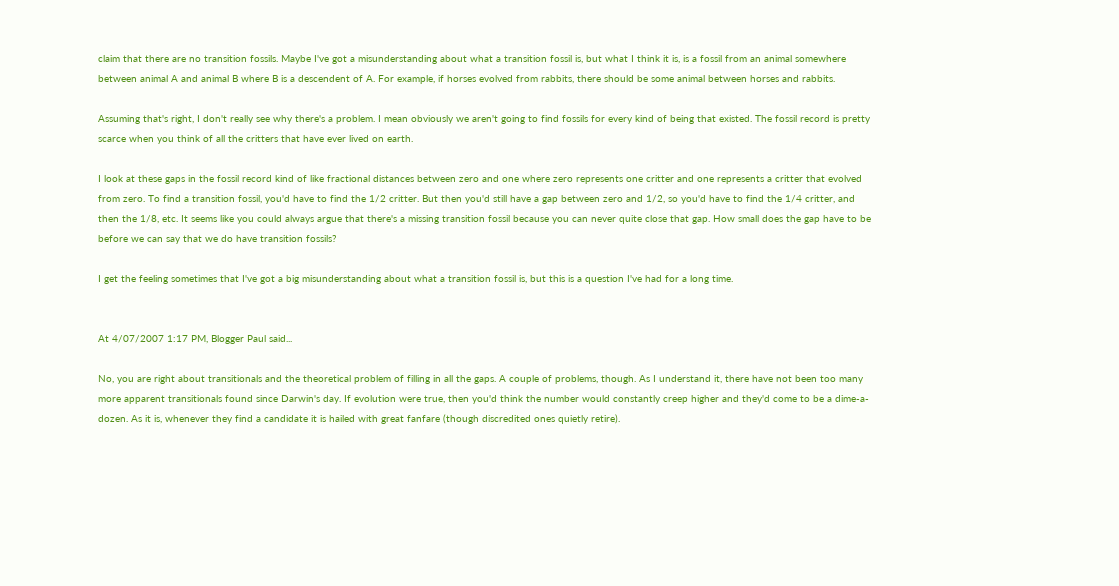claim that there are no transition fossils. Maybe I've got a misunderstanding about what a transition fossil is, but what I think it is, is a fossil from an animal somewhere between animal A and animal B where B is a descendent of A. For example, if horses evolved from rabbits, there should be some animal between horses and rabbits.

Assuming that's right, I don't really see why there's a problem. I mean obviously we aren't going to find fossils for every kind of being that existed. The fossil record is pretty scarce when you think of all the critters that have ever lived on earth.

I look at these gaps in the fossil record kind of like fractional distances between zero and one where zero represents one critter and one represents a critter that evolved from zero. To find a transition fossil, you'd have to find the 1/2 critter. But then you'd still have a gap between zero and 1/2, so you'd have to find the 1/4 critter, and then the 1/8, etc. It seems like you could always argue that there's a missing transition fossil because you can never quite close that gap. How small does the gap have to be before we can say that we do have transition fossils?

I get the feeling sometimes that I've got a big misunderstanding about what a transition fossil is, but this is a question I've had for a long time.


At 4/07/2007 1:17 PM, Blogger Paul said...

No, you are right about transitionals and the theoretical problem of filling in all the gaps. A couple of problems, though. As I understand it, there have not been too many more apparent transitionals found since Darwin's day. If evolution were true, then you'd think the number would constantly creep higher and they'd come to be a dime-a-dozen. As it is, whenever they find a candidate it is hailed with great fanfare (though discredited ones quietly retire).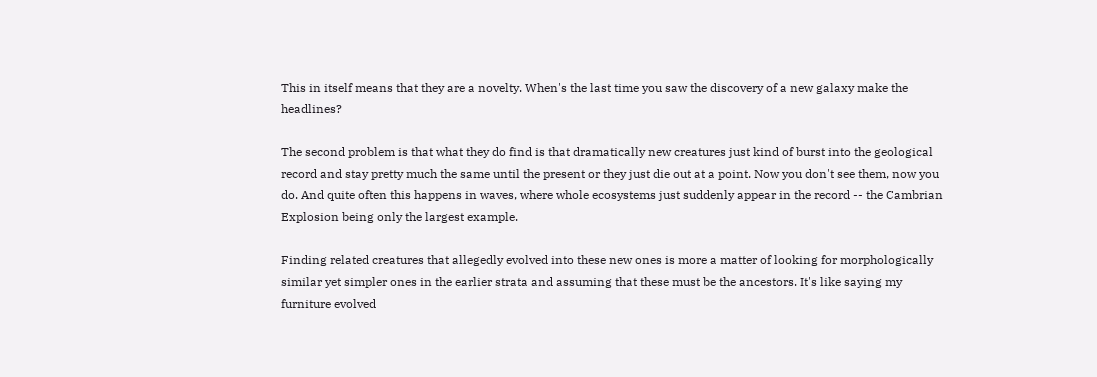This in itself means that they are a novelty. When's the last time you saw the discovery of a new galaxy make the headlines?

The second problem is that what they do find is that dramatically new creatures just kind of burst into the geological record and stay pretty much the same until the present or they just die out at a point. Now you don't see them, now you do. And quite often this happens in waves, where whole ecosystems just suddenly appear in the record -- the Cambrian Explosion being only the largest example.

Finding related creatures that allegedly evolved into these new ones is more a matter of looking for morphologically similar yet simpler ones in the earlier strata and assuming that these must be the ancestors. It's like saying my furniture evolved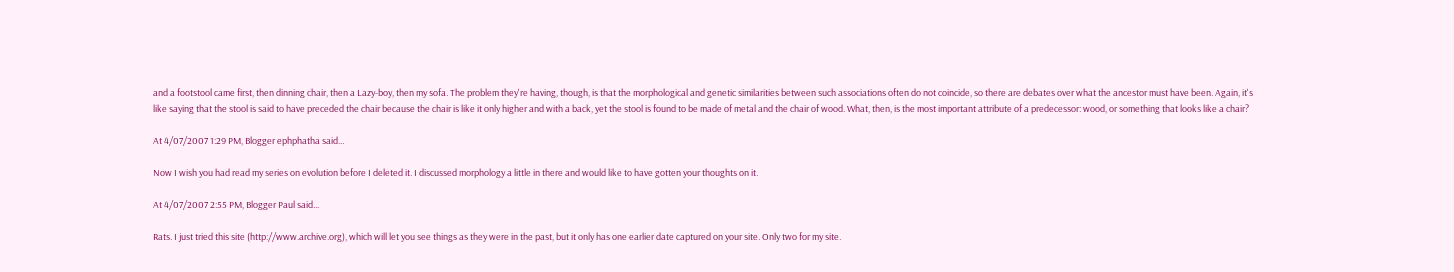and a footstool came first, then dinning chair, then a Lazy-boy, then my sofa. The problem they're having, though, is that the morphological and genetic similarities between such associations often do not coincide, so there are debates over what the ancestor must have been. Again, it's like saying that the stool is said to have preceded the chair because the chair is like it only higher and with a back, yet the stool is found to be made of metal and the chair of wood. What, then, is the most important attribute of a predecessor: wood, or something that looks like a chair?

At 4/07/2007 1:29 PM, Blogger ephphatha said...

Now I wish you had read my series on evolution before I deleted it. I discussed morphology a little in there and would like to have gotten your thoughts on it.

At 4/07/2007 2:55 PM, Blogger Paul said...

Rats. I just tried this site (http://www.archive.org), which will let you see things as they were in the past, but it only has one earlier date captured on your site. Only two for my site.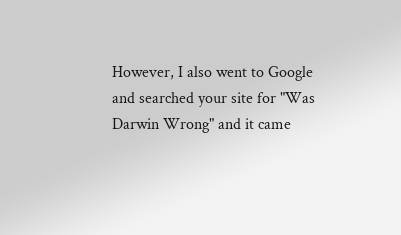However, I also went to Google and searched your site for "Was Darwin Wrong" and it came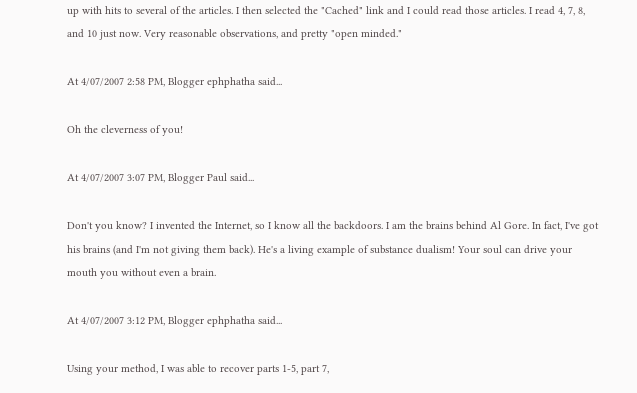up with hits to several of the articles. I then selected the "Cached" link and I could read those articles. I read 4, 7, 8, and 10 just now. Very reasonable observations, and pretty "open minded."

At 4/07/2007 2:58 PM, Blogger ephphatha said...

Oh the cleverness of you!

At 4/07/2007 3:07 PM, Blogger Paul said...

Don't you know? I invented the Internet, so I know all the backdoors. I am the brains behind Al Gore. In fact, I've got his brains (and I'm not giving them back). He's a living example of substance dualism! Your soul can drive your mouth you without even a brain.

At 4/07/2007 3:12 PM, Blogger ephphatha said...

Using your method, I was able to recover parts 1-5, part 7,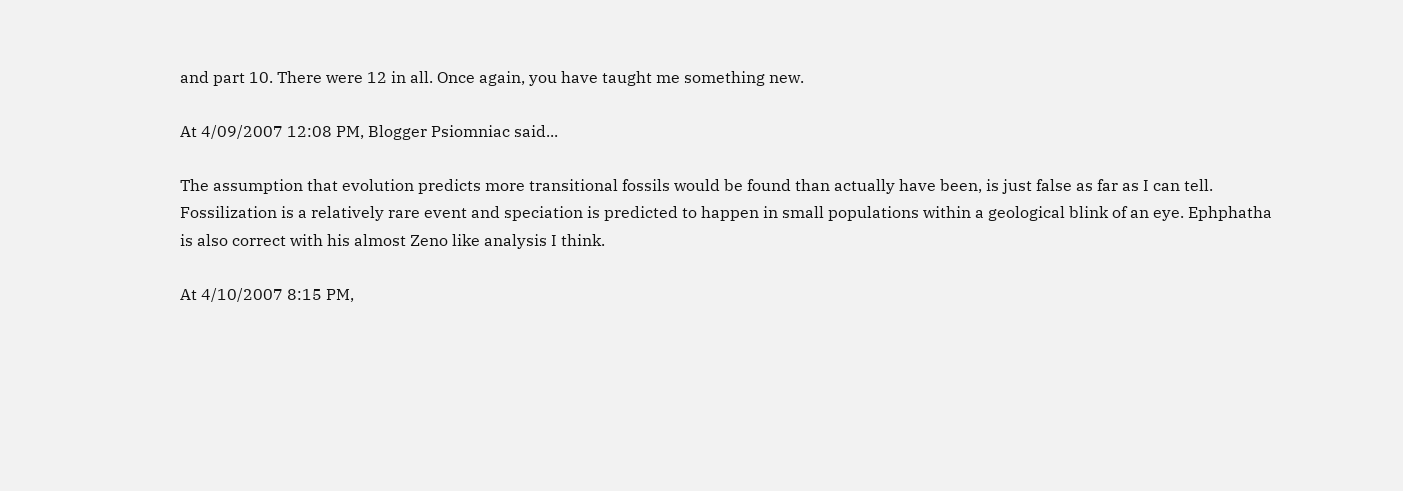and part 10. There were 12 in all. Once again, you have taught me something new.

At 4/09/2007 12:08 PM, Blogger Psiomniac said...

The assumption that evolution predicts more transitional fossils would be found than actually have been, is just false as far as I can tell. Fossilization is a relatively rare event and speciation is predicted to happen in small populations within a geological blink of an eye. Ephphatha is also correct with his almost Zeno like analysis I think.

At 4/10/2007 8:15 PM,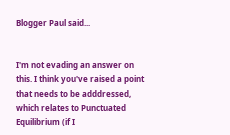Blogger Paul said...


I'm not evading an answer on this. I think you've raised a point that needs to be adddressed, which relates to Punctuated Equilibrium (if I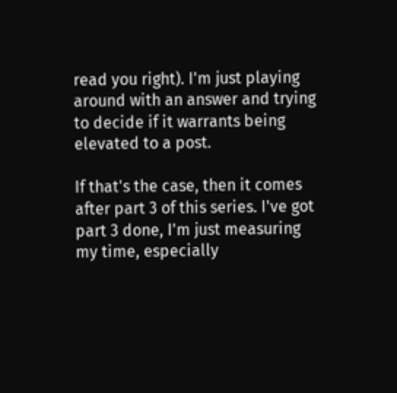read you right). I'm just playing around with an answer and trying to decide if it warrants being elevated to a post.

If that's the case, then it comes after part 3 of this series. I've got part 3 done, I'm just measuring my time, especially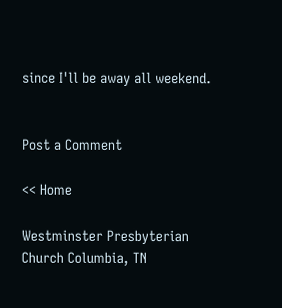since I'll be away all weekend.


Post a Comment

<< Home

Westminster Presbyterian Church Columbia, TN